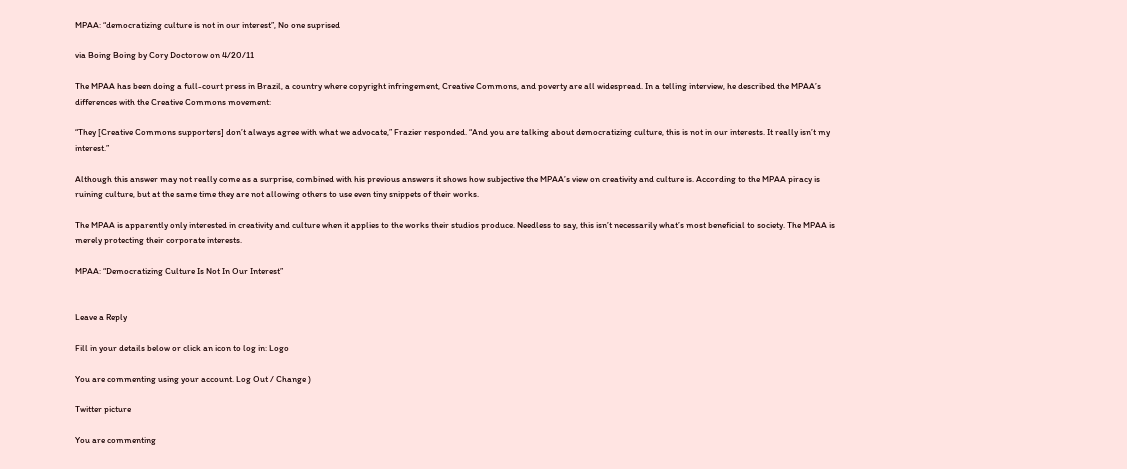MPAA: “democratizing culture is not in our interest”, No one suprised

via Boing Boing by Cory Doctorow on 4/20/11

The MPAA has been doing a full-court press in Brazil, a country where copyright infringement, Creative Commons, and poverty are all widespread. In a telling interview, he described the MPAA’s differences with the Creative Commons movement:

“They [Creative Commons supporters] don’t always agree with what we advocate,” Frazier responded. “And you are talking about democratizing culture, this is not in our interests. It really isn’t my interest.”

Although this answer may not really come as a surprise, combined with his previous answers it shows how subjective the MPAA’s view on creativity and culture is. According to the MPAA piracy is ruining culture, but at the same time they are not allowing others to use even tiny snippets of their works.

The MPAA is apparently only interested in creativity and culture when it applies to the works their studios produce. Needless to say, this isn’t necessarily what’s most beneficial to society. The MPAA is merely protecting their corporate interests.

MPAA: “Democratizing Culture Is Not In Our Interest”


Leave a Reply

Fill in your details below or click an icon to log in: Logo

You are commenting using your account. Log Out / Change )

Twitter picture

You are commenting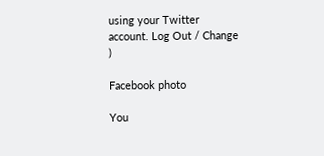using your Twitter account. Log Out / Change )

Facebook photo

You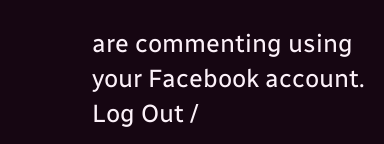are commenting using your Facebook account. Log Out /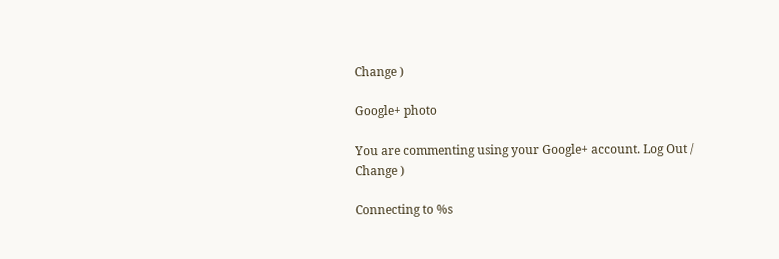Change )

Google+ photo

You are commenting using your Google+ account. Log Out / Change )

Connecting to %s